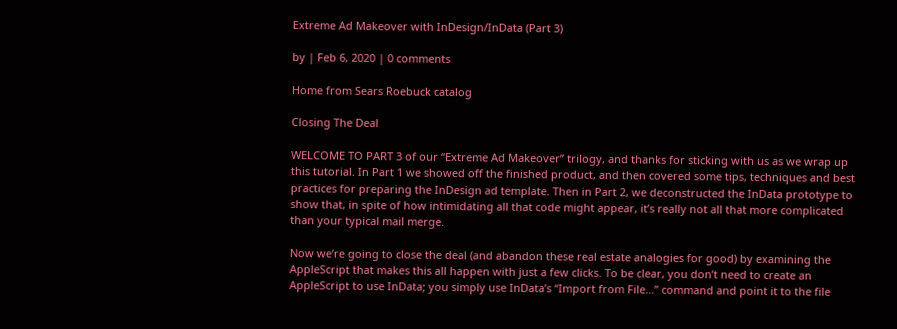Extreme Ad Makeover with InDesign/InData (Part 3)

by | Feb 6, 2020 | 0 comments

Home from Sears Roebuck catalog

Closing The Deal

WELCOME TO PART 3 of our “Extreme Ad Makeover” trilogy, and thanks for sticking with us as we wrap up this tutorial. In Part 1 we showed off the finished product, and then covered some tips, techniques and best practices for preparing the InDesign ad template. Then in Part 2, we deconstructed the InData prototype to show that, in spite of how intimidating all that code might appear, it’s really not all that more complicated than your typical mail merge.

Now we’re going to close the deal (and abandon these real estate analogies for good) by examining the AppleScript that makes this all happen with just a few clicks. To be clear, you don’t need to create an AppleScript to use InData; you simply use InData’s “Import from File…” command and point it to the file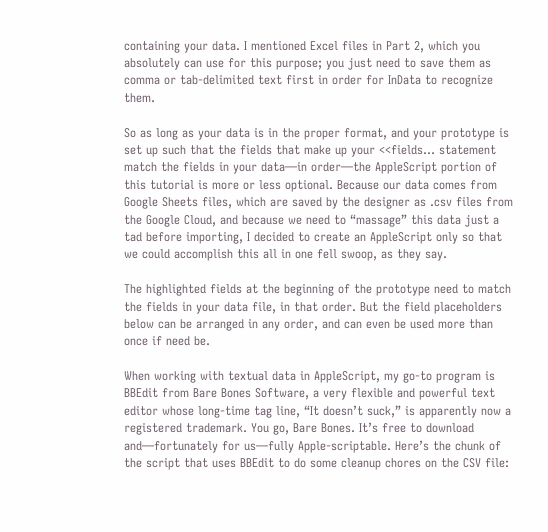containing your data. I mentioned Excel files in Part 2, which you absolutely can use for this purpose; you just need to save them as comma or tab-delimited text first in order for InData to recognize them.

So as long as your data is in the proper format, and your prototype is set up such that the fields that make up your <<fields… statement match the fields in your data—in order—the AppleScript portion of this tutorial is more or less optional. Because our data comes from Google Sheets files, which are saved by the designer as .csv files from the Google Cloud, and because we need to “massage” this data just a tad before importing, I decided to create an AppleScript only so that we could accomplish this all in one fell swoop, as they say.

The highlighted fields at the beginning of the prototype need to match the fields in your data file, in that order. But the field placeholders below can be arranged in any order, and can even be used more than once if need be.

When working with textual data in AppleScript, my go-to program is BBEdit from Bare Bones Software, a very flexible and powerful text editor whose long-time tag line, “It doesn’t suck,” is apparently now a registered trademark. You go, Bare Bones. It’s free to download and—fortunately for us—fully Apple-scriptable. Here’s the chunk of the script that uses BBEdit to do some cleanup chores on the CSV file: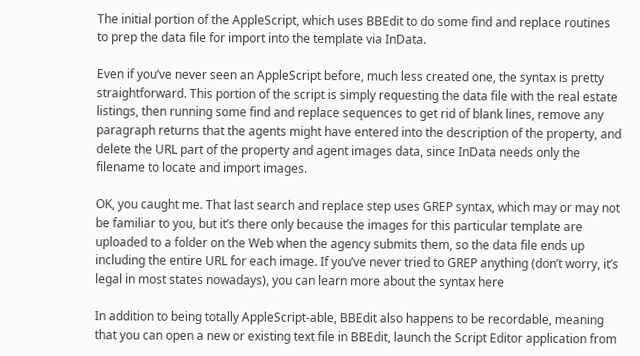The initial portion of the AppleScript, which uses BBEdit to do some find and replace routines to prep the data file for import into the template via InData.

Even if you’ve never seen an AppleScript before, much less created one, the syntax is pretty straightforward. This portion of the script is simply requesting the data file with the real estate listings, then running some find and replace sequences to get rid of blank lines, remove any paragraph returns that the agents might have entered into the description of the property, and delete the URL part of the property and agent images data, since InData needs only the filename to locate and import images.

OK, you caught me. That last search and replace step uses GREP syntax, which may or may not be familiar to you, but it’s there only because the images for this particular template are uploaded to a folder on the Web when the agency submits them, so the data file ends up including the entire URL for each image. If you’ve never tried to GREP anything (don’t worry, it’s legal in most states nowadays), you can learn more about the syntax here

In addition to being totally AppleScript-able, BBEdit also happens to be recordable, meaning that you can open a new or existing text file in BBEdit, launch the Script Editor application from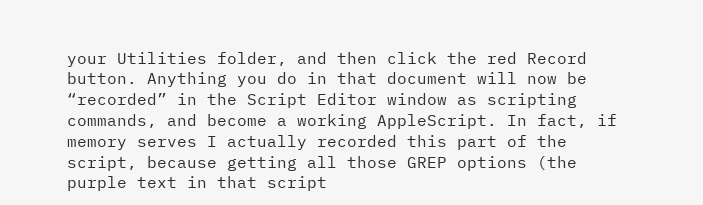your Utilities folder, and then click the red Record button. Anything you do in that document will now be “recorded” in the Script Editor window as scripting commands, and become a working AppleScript. In fact, if memory serves I actually recorded this part of the script, because getting all those GREP options (the purple text in that script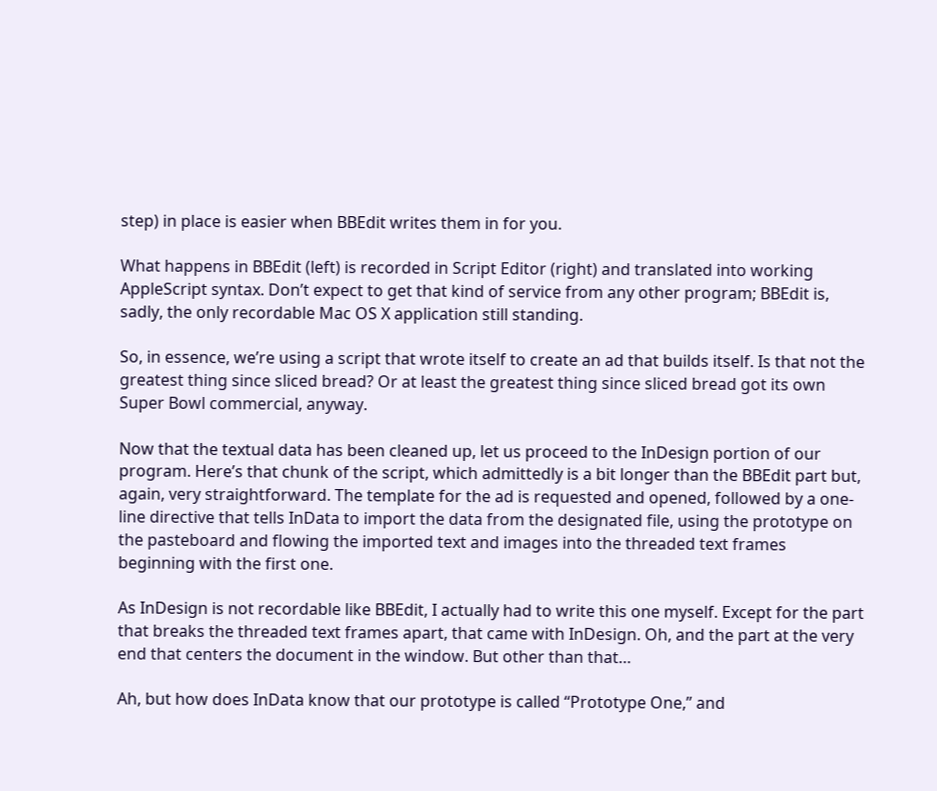step) in place is easier when BBEdit writes them in for you.

What happens in BBEdit (left) is recorded in Script Editor (right) and translated into working AppleScript syntax. Don’t expect to get that kind of service from any other program; BBEdit is, sadly, the only recordable Mac OS X application still standing.

So, in essence, we’re using a script that wrote itself to create an ad that builds itself. Is that not the greatest thing since sliced bread? Or at least the greatest thing since sliced bread got its own Super Bowl commercial, anyway.

Now that the textual data has been cleaned up, let us proceed to the InDesign portion of our program. Here’s that chunk of the script, which admittedly is a bit longer than the BBEdit part but, again, very straightforward. The template for the ad is requested and opened, followed by a one-line directive that tells InData to import the data from the designated file, using the prototype on the pasteboard and flowing the imported text and images into the threaded text frames beginning with the first one.

As InDesign is not recordable like BBEdit, I actually had to write this one myself. Except for the part that breaks the threaded text frames apart, that came with InDesign. Oh, and the part at the very end that centers the document in the window. But other than that…

Ah, but how does InData know that our prototype is called “Prototype One,” and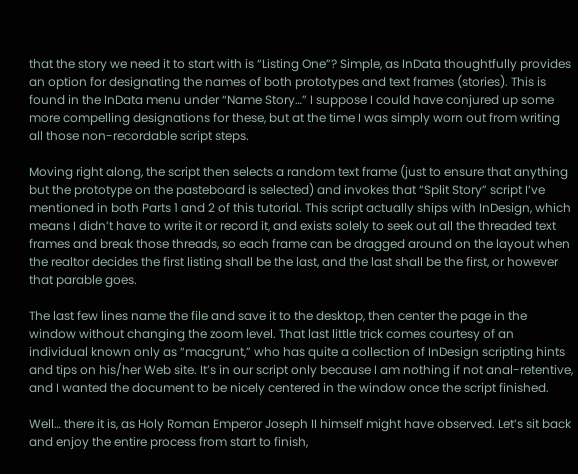that the story we need it to start with is “Listing One”? Simple, as InData thoughtfully provides an option for designating the names of both prototypes and text frames (stories). This is found in the InData menu under “Name Story…” I suppose I could have conjured up some more compelling designations for these, but at the time I was simply worn out from writing all those non-recordable script steps.

Moving right along, the script then selects a random text frame (just to ensure that anything but the prototype on the pasteboard is selected) and invokes that “Split Story” script I’ve mentioned in both Parts 1 and 2 of this tutorial. This script actually ships with InDesign, which means I didn’t have to write it or record it, and exists solely to seek out all the threaded text frames and break those threads, so each frame can be dragged around on the layout when the realtor decides the first listing shall be the last, and the last shall be the first, or however that parable goes.

The last few lines name the file and save it to the desktop, then center the page in the window without changing the zoom level. That last little trick comes courtesy of an individual known only as “macgrunt,” who has quite a collection of InDesign scripting hints and tips on his/her Web site. It’s in our script only because I am nothing if not anal-retentive, and I wanted the document to be nicely centered in the window once the script finished.

Well… there it is, as Holy Roman Emperor Joseph II himself might have observed. Let’s sit back and enjoy the entire process from start to finish,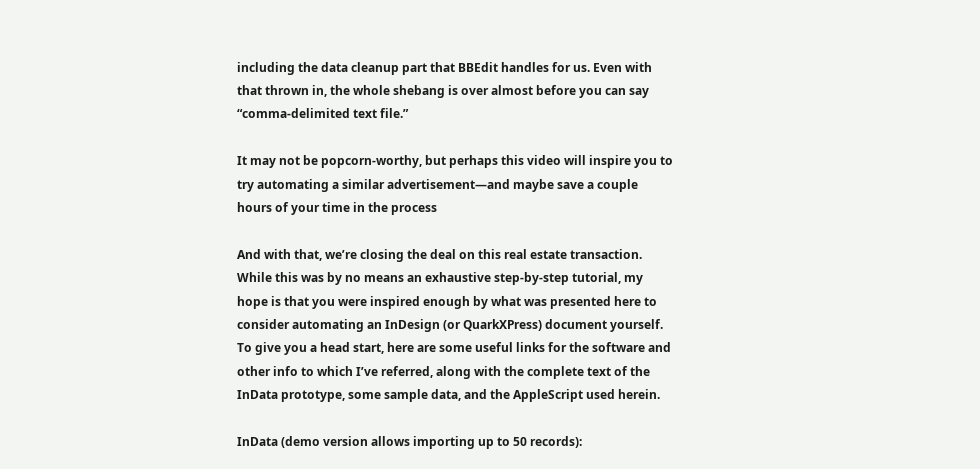including the data cleanup part that BBEdit handles for us. Even with that thrown in, the whole shebang is over almost before you can say “comma-delimited text file.”

It may not be popcorn-worthy, but perhaps this video will inspire you to try automating a similar advertisement—and maybe save a couple hours of your time in the process

And with that, we’re closing the deal on this real estate transaction. While this was by no means an exhaustive step-by-step tutorial, my hope is that you were inspired enough by what was presented here to consider automating an InDesign (or QuarkXPress) document yourself. To give you a head start, here are some useful links for the software and other info to which I’ve referred, along with the complete text of the InData prototype, some sample data, and the AppleScript used herein.

InData (demo version allows importing up to 50 records):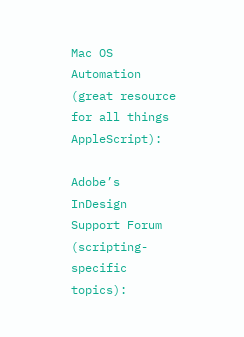Mac OS Automation (great resource for all things AppleScript):

Adobe’s InDesign Support Forum (scripting-specific topics):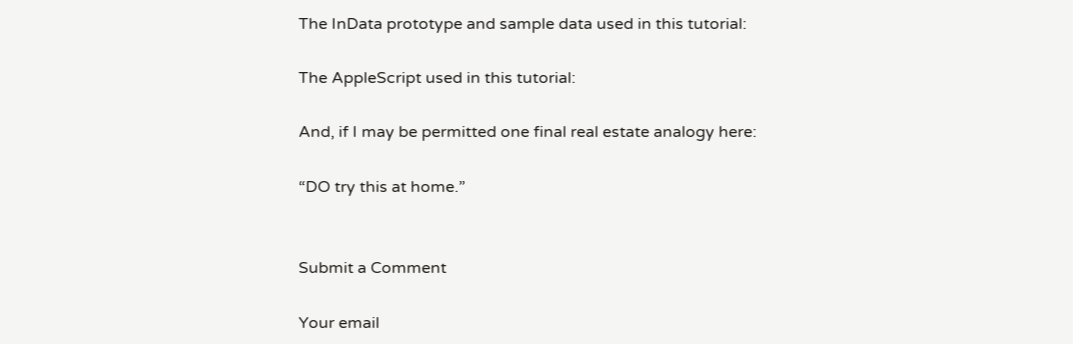The InData prototype and sample data used in this tutorial:

The AppleScript used in this tutorial:

And, if I may be permitted one final real estate analogy here:

“DO try this at home.”


Submit a Comment

Your email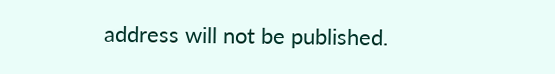address will not be published.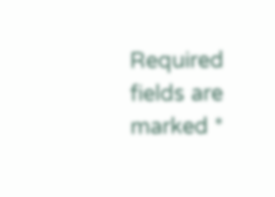Required fields are marked *